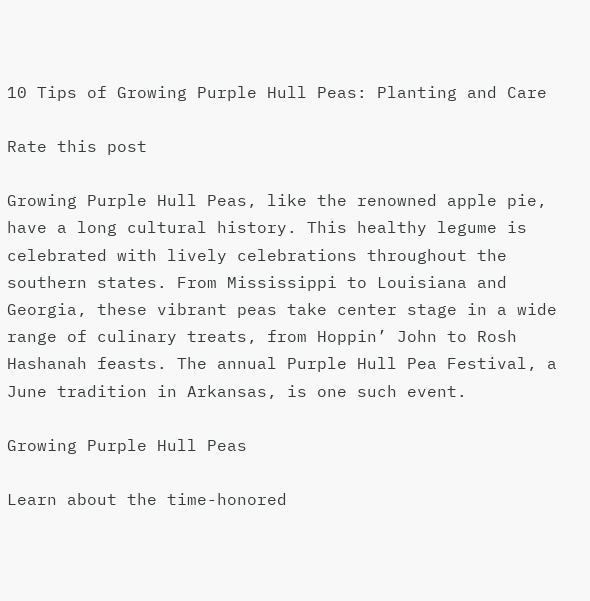10 Tips of Growing Purple Hull Peas: Planting and Care

Rate this post

Growing Purple Hull Peas, like the renowned apple pie, have a long cultural history. This healthy legume is celebrated with lively celebrations throughout the southern states. From Mississippi to Louisiana and Georgia, these vibrant peas take center stage in a wide range of culinary treats, from Hoppin’ John to Rosh Hashanah feasts. The annual Purple Hull Pea Festival, a June tradition in Arkansas, is one such event.

Growing Purple Hull Peas

Learn about the time-honored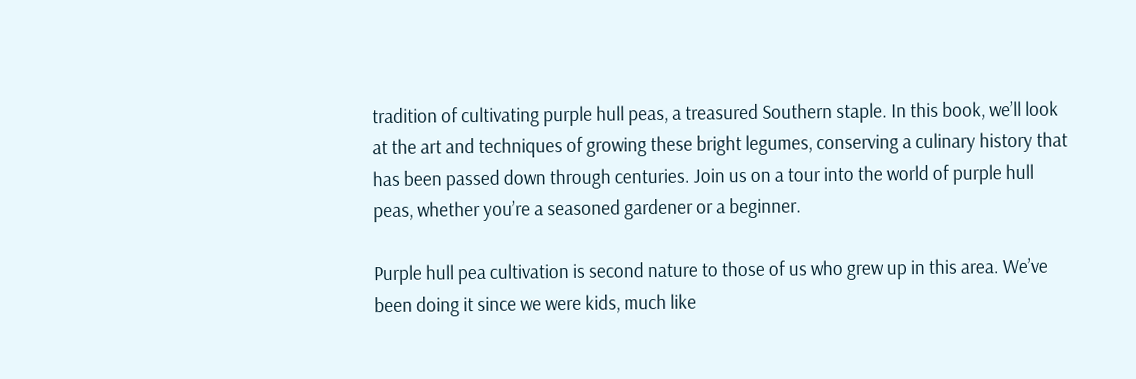tradition of cultivating purple hull peas, a treasured Southern staple. In this book, we’ll look at the art and techniques of growing these bright legumes, conserving a culinary history that has been passed down through centuries. Join us on a tour into the world of purple hull peas, whether you’re a seasoned gardener or a beginner.

Purple hull pea cultivation is second nature to those of us who grew up in this area. We’ve been doing it since we were kids, much like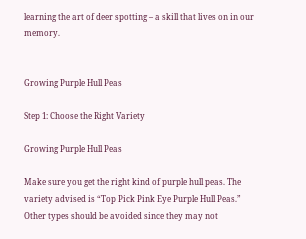learning the art of deer spotting – a skill that lives on in our memory.


Growing Purple Hull Peas

Step 1: Choose the Right Variety

Growing Purple Hull Peas

Make sure you get the right kind of purple hull peas. The variety advised is “Top Pick Pink Eye Purple Hull Peas.” Other types should be avoided since they may not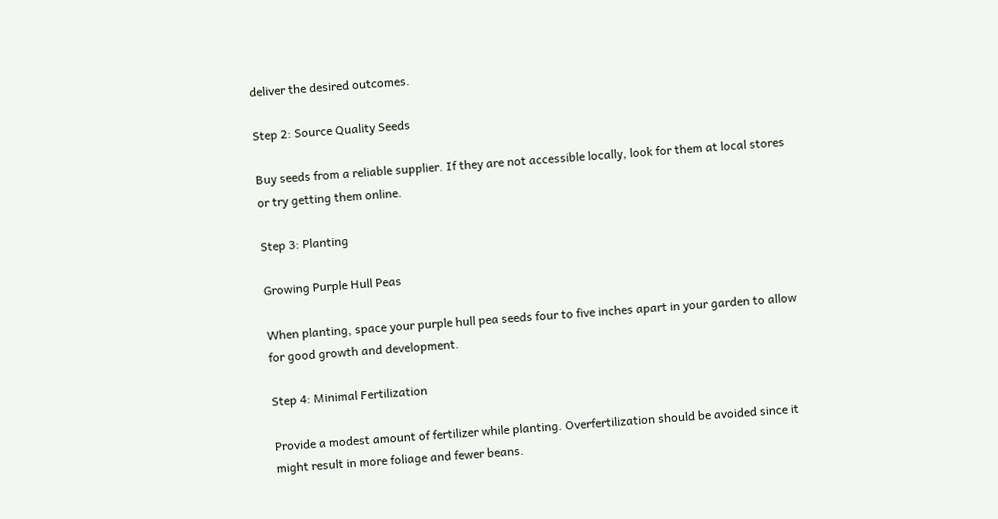deliver the desired outcomes.

Step 2: Source Quality Seeds

Buy seeds from a reliable supplier. If they are not accessible locally, look for them at local stores or try getting them online.

Step 3: Planting

Growing Purple Hull Peas

When planting, space your purple hull pea seeds four to five inches apart in your garden to allow for good growth and development.

Step 4: Minimal Fertilization

Provide a modest amount of fertilizer while planting. Overfertilization should be avoided since it might result in more foliage and fewer beans.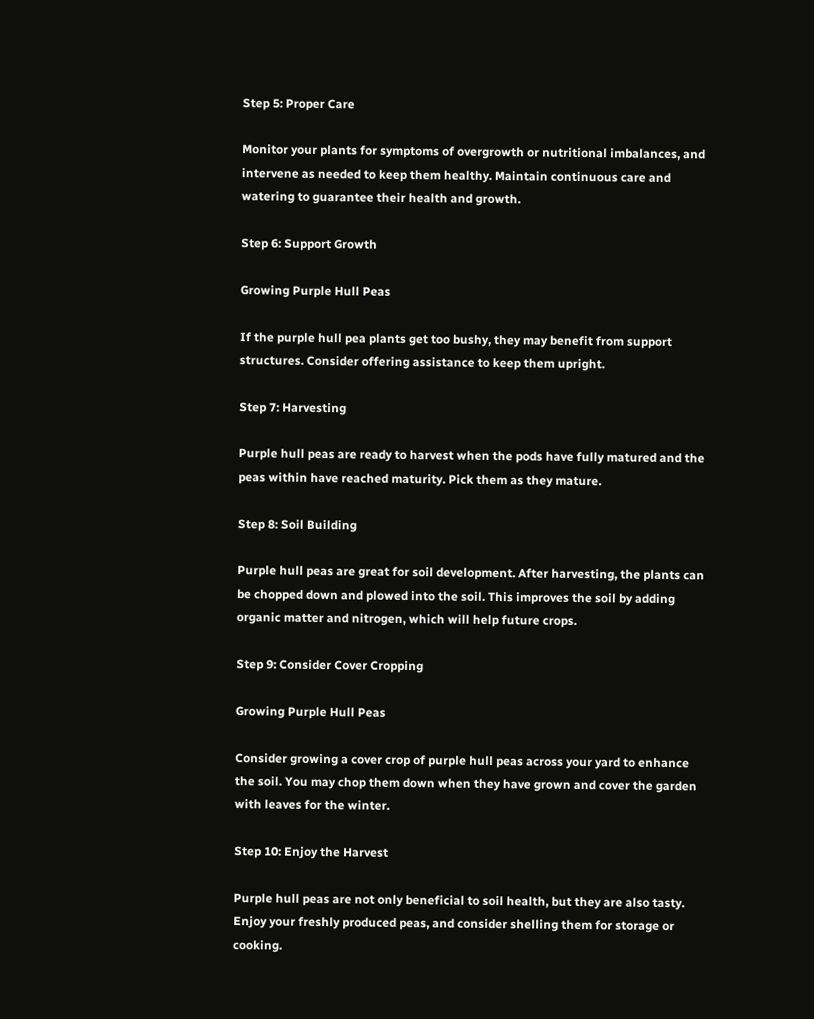Step 5: Proper Care

Monitor your plants for symptoms of overgrowth or nutritional imbalances, and intervene as needed to keep them healthy. Maintain continuous care and watering to guarantee their health and growth.

Step 6: Support Growth

Growing Purple Hull Peas

If the purple hull pea plants get too bushy, they may benefit from support structures. Consider offering assistance to keep them upright.

Step 7: Harvesting

Purple hull peas are ready to harvest when the pods have fully matured and the peas within have reached maturity. Pick them as they mature.

Step 8: Soil Building

Purple hull peas are great for soil development. After harvesting, the plants can be chopped down and plowed into the soil. This improves the soil by adding organic matter and nitrogen, which will help future crops.

Step 9: Consider Cover Cropping

Growing Purple Hull Peas

Consider growing a cover crop of purple hull peas across your yard to enhance the soil. You may chop them down when they have grown and cover the garden with leaves for the winter.

Step 10: Enjoy the Harvest

Purple hull peas are not only beneficial to soil health, but they are also tasty. Enjoy your freshly produced peas, and consider shelling them for storage or cooking.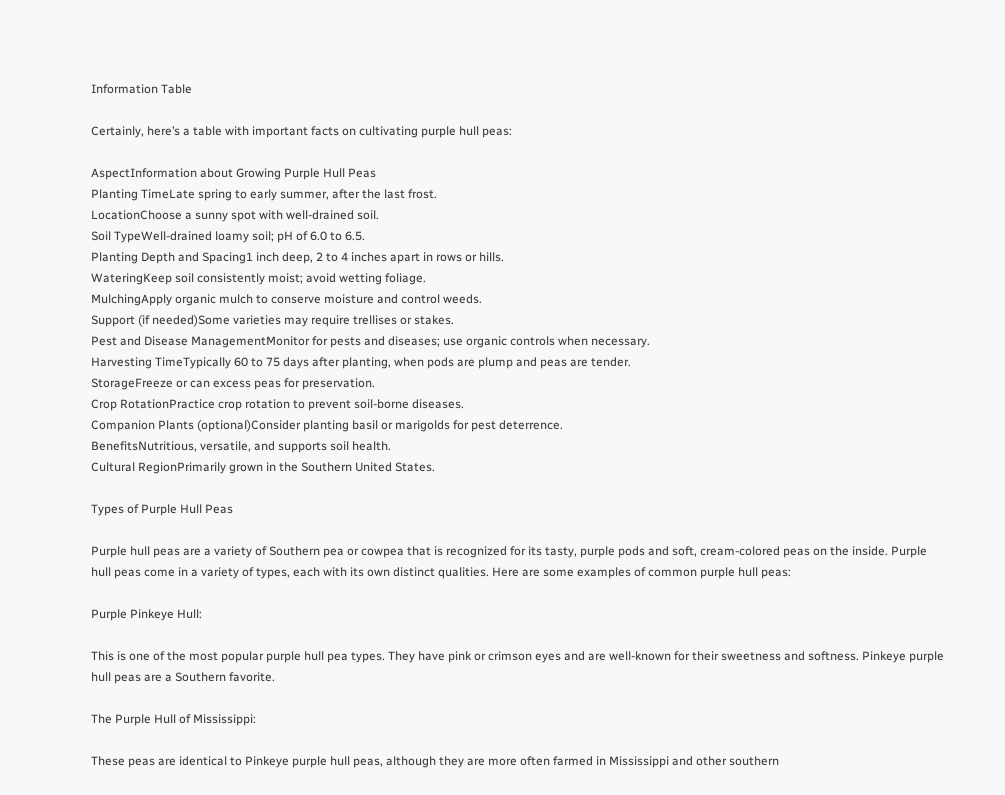Information Table

Certainly, here’s a table with important facts on cultivating purple hull peas:

AspectInformation about Growing Purple Hull Peas
Planting TimeLate spring to early summer, after the last frost.
LocationChoose a sunny spot with well-drained soil.
Soil TypeWell-drained loamy soil; pH of 6.0 to 6.5.
Planting Depth and Spacing1 inch deep, 2 to 4 inches apart in rows or hills.
WateringKeep soil consistently moist; avoid wetting foliage.
MulchingApply organic mulch to conserve moisture and control weeds.
Support (if needed)Some varieties may require trellises or stakes.
Pest and Disease ManagementMonitor for pests and diseases; use organic controls when necessary.
Harvesting TimeTypically 60 to 75 days after planting, when pods are plump and peas are tender.
StorageFreeze or can excess peas for preservation.
Crop RotationPractice crop rotation to prevent soil-borne diseases.
Companion Plants (optional)Consider planting basil or marigolds for pest deterrence.
BenefitsNutritious, versatile, and supports soil health.
Cultural RegionPrimarily grown in the Southern United States.

Types of Purple Hull Peas

Purple hull peas are a variety of Southern pea or cowpea that is recognized for its tasty, purple pods and soft, cream-colored peas on the inside. Purple hull peas come in a variety of types, each with its own distinct qualities. Here are some examples of common purple hull peas:

Purple Pinkeye Hull:

This is one of the most popular purple hull pea types. They have pink or crimson eyes and are well-known for their sweetness and softness. Pinkeye purple hull peas are a Southern favorite.

The Purple Hull of Mississippi:

These peas are identical to Pinkeye purple hull peas, although they are more often farmed in Mississippi and other southern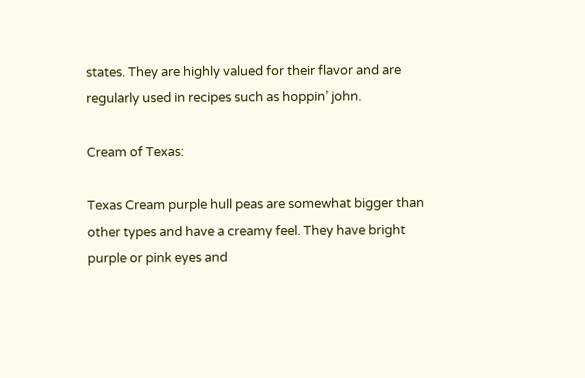states. They are highly valued for their flavor and are regularly used in recipes such as hoppin’ john.

Cream of Texas:

Texas Cream purple hull peas are somewhat bigger than other types and have a creamy feel. They have bright purple or pink eyes and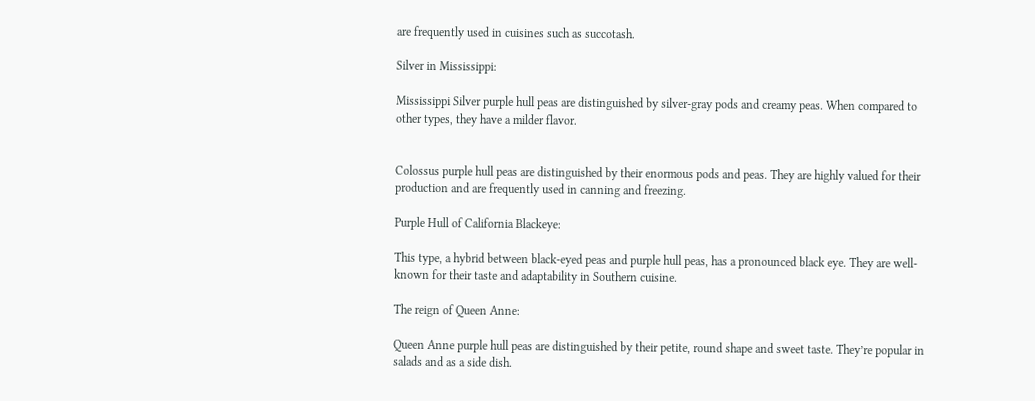are frequently used in cuisines such as succotash.

Silver in Mississippi:

Mississippi Silver purple hull peas are distinguished by silver-gray pods and creamy peas. When compared to other types, they have a milder flavor.


Colossus purple hull peas are distinguished by their enormous pods and peas. They are highly valued for their production and are frequently used in canning and freezing.

Purple Hull of California Blackeye:

This type, a hybrid between black-eyed peas and purple hull peas, has a pronounced black eye. They are well-known for their taste and adaptability in Southern cuisine.

The reign of Queen Anne:

Queen Anne purple hull peas are distinguished by their petite, round shape and sweet taste. They’re popular in salads and as a side dish.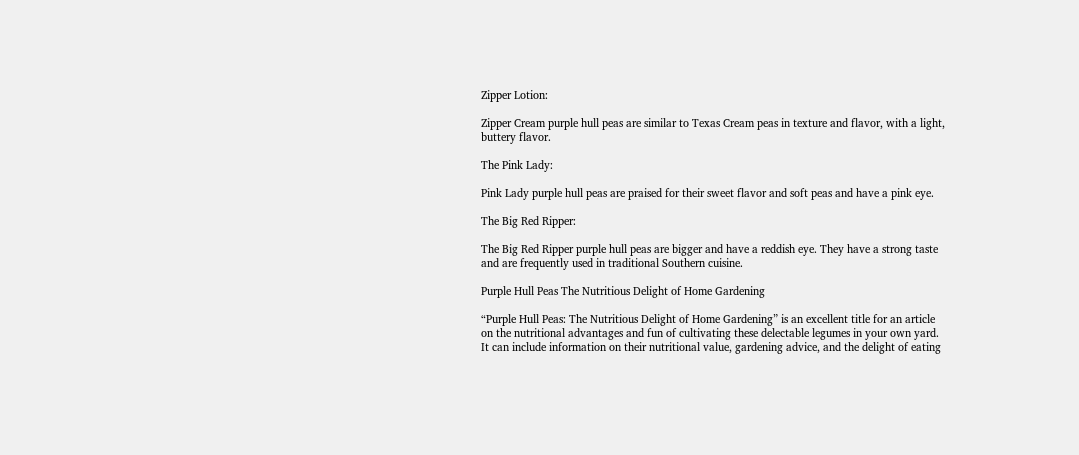Zipper Lotion:

Zipper Cream purple hull peas are similar to Texas Cream peas in texture and flavor, with a light, buttery flavor.

The Pink Lady:

Pink Lady purple hull peas are praised for their sweet flavor and soft peas and have a pink eye.

The Big Red Ripper:

The Big Red Ripper purple hull peas are bigger and have a reddish eye. They have a strong taste and are frequently used in traditional Southern cuisine.

Purple Hull Peas The Nutritious Delight of Home Gardening

“Purple Hull Peas: The Nutritious Delight of Home Gardening” is an excellent title for an article on the nutritional advantages and fun of cultivating these delectable legumes in your own yard. It can include information on their nutritional value, gardening advice, and the delight of eating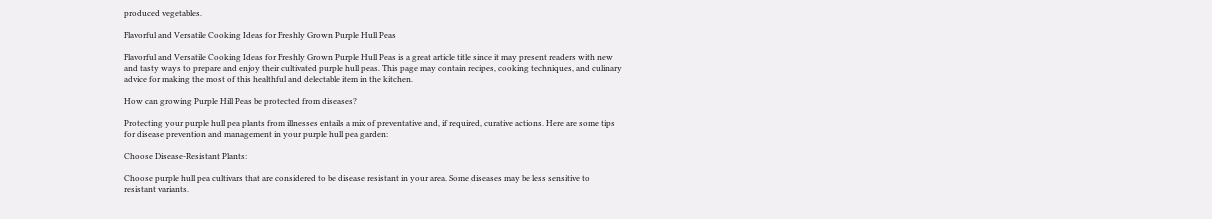produced vegetables.

Flavorful and Versatile Cooking Ideas for Freshly Grown Purple Hull Peas

Flavorful and Versatile Cooking Ideas for Freshly Grown Purple Hull Peas is a great article title since it may present readers with new and tasty ways to prepare and enjoy their cultivated purple hull peas. This page may contain recipes, cooking techniques, and culinary advice for making the most of this healthful and delectable item in the kitchen.

How can growing Purple Hill Peas be protected from diseases?

Protecting your purple hull pea plants from illnesses entails a mix of preventative and, if required, curative actions. Here are some tips for disease prevention and management in your purple hull pea garden:

Choose Disease-Resistant Plants:

Choose purple hull pea cultivars that are considered to be disease resistant in your area. Some diseases may be less sensitive to resistant variants.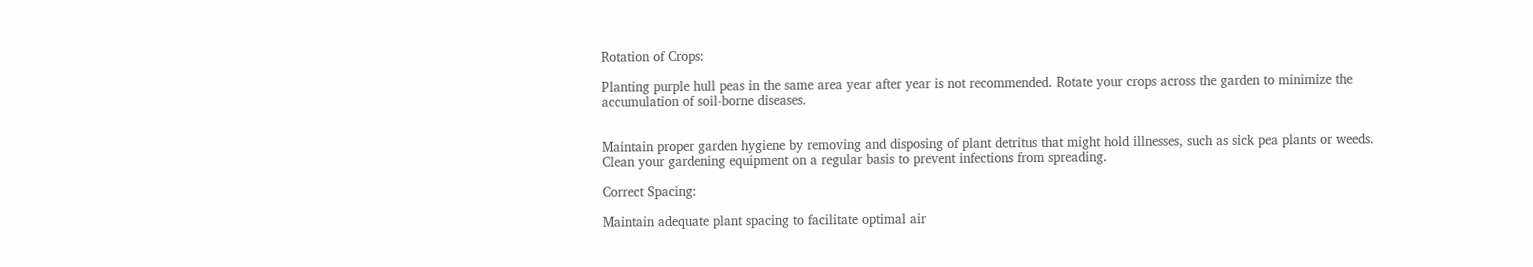Rotation of Crops:

Planting purple hull peas in the same area year after year is not recommended. Rotate your crops across the garden to minimize the accumulation of soil-borne diseases.


Maintain proper garden hygiene by removing and disposing of plant detritus that might hold illnesses, such as sick pea plants or weeds. Clean your gardening equipment on a regular basis to prevent infections from spreading.

Correct Spacing:

Maintain adequate plant spacing to facilitate optimal air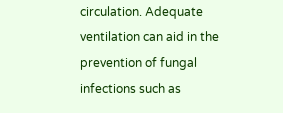circulation. Adequate ventilation can aid in the prevention of fungal infections such as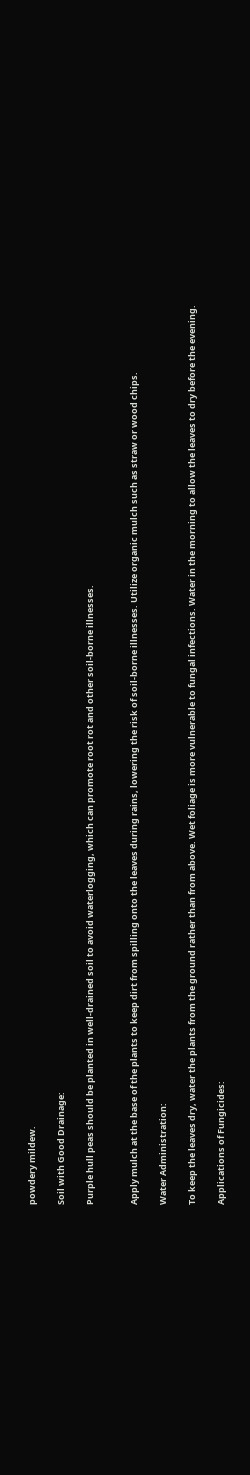powdery mildew.

Soil with Good Drainage:

Purple hull peas should be planted in well-drained soil to avoid waterlogging, which can promote root rot and other soil-borne illnesses.


Apply mulch at the base of the plants to keep dirt from spilling onto the leaves during rains, lowering the risk of soil-borne illnesses. Utilize organic mulch such as straw or wood chips.

Water Administration:

To keep the leaves dry, water the plants from the ground rather than from above. Wet foliage is more vulnerable to fungal infections. Water in the morning to allow the leaves to dry before the evening.

Applications of Fungicides: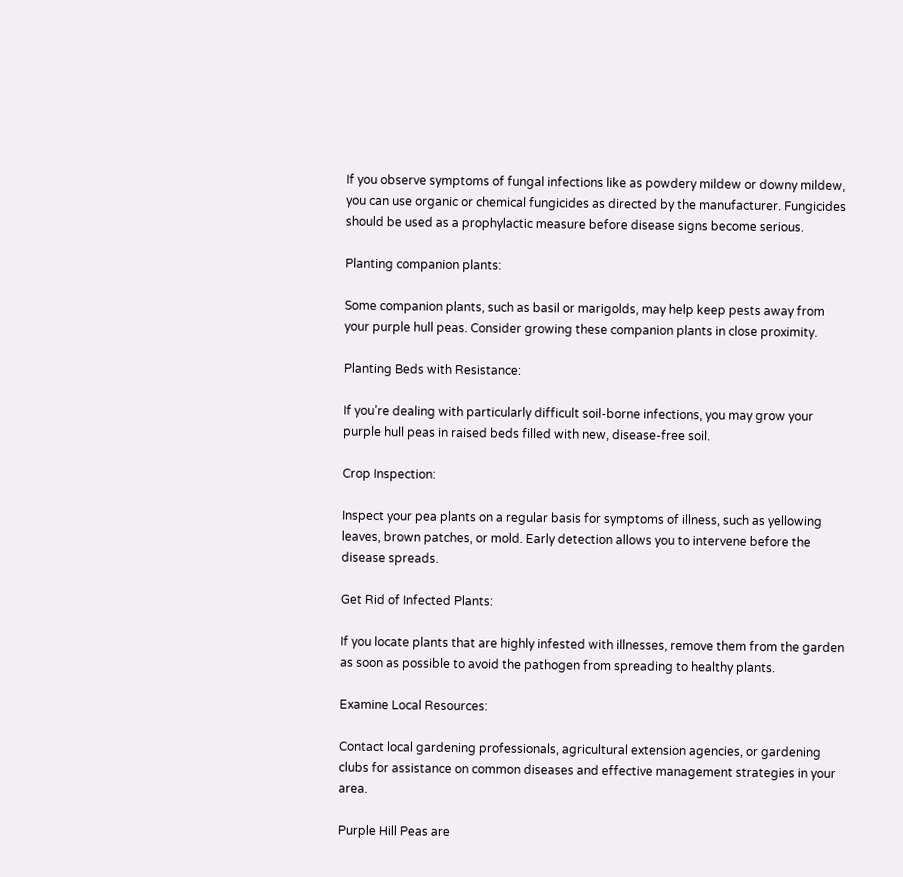If you observe symptoms of fungal infections like as powdery mildew or downy mildew, you can use organic or chemical fungicides as directed by the manufacturer. Fungicides should be used as a prophylactic measure before disease signs become serious.

Planting companion plants:

Some companion plants, such as basil or marigolds, may help keep pests away from your purple hull peas. Consider growing these companion plants in close proximity.

Planting Beds with Resistance:

If you’re dealing with particularly difficult soil-borne infections, you may grow your purple hull peas in raised beds filled with new, disease-free soil.

Crop Inspection:

Inspect your pea plants on a regular basis for symptoms of illness, such as yellowing leaves, brown patches, or mold. Early detection allows you to intervene before the disease spreads.

Get Rid of Infected Plants:

If you locate plants that are highly infested with illnesses, remove them from the garden as soon as possible to avoid the pathogen from spreading to healthy plants.

Examine Local Resources:

Contact local gardening professionals, agricultural extension agencies, or gardening clubs for assistance on common diseases and effective management strategies in your area.

Purple Hill Peas are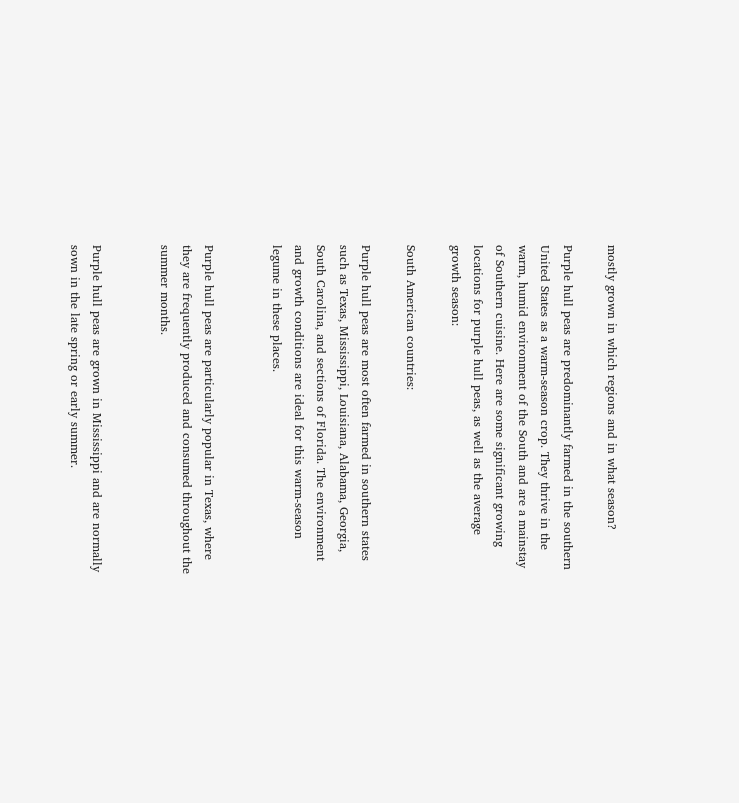mostly grown in which regions and in what season?

Purple hull peas are predominantly farmed in the southern United States as a warm-season crop. They thrive in the warm, humid environment of the South and are a mainstay of Southern cuisine. Here are some significant growing locations for purple hull peas, as well as the average growth season:

South American countries:

Purple hull peas are most often farmed in southern states such as Texas, Mississippi, Louisiana, Alabama, Georgia, South Carolina, and sections of Florida. The environment and growth conditions are ideal for this warm-season legume in these places.


Purple hull peas are particularly popular in Texas, where they are frequently produced and consumed throughout the summer months.


Purple hull peas are grown in Mississippi and are normally sown in the late spring or early summer.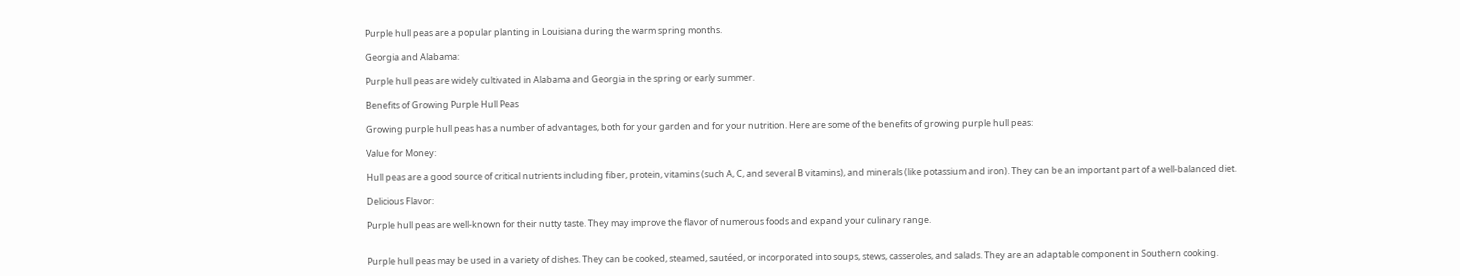Purple hull peas are a popular planting in Louisiana during the warm spring months.

Georgia and Alabama:

Purple hull peas are widely cultivated in Alabama and Georgia in the spring or early summer.

Benefits of Growing Purple Hull Peas

Growing purple hull peas has a number of advantages, both for your garden and for your nutrition. Here are some of the benefits of growing purple hull peas:

Value for Money:

Hull peas are a good source of critical nutrients including fiber, protein, vitamins (such A, C, and several B vitamins), and minerals (like potassium and iron). They can be an important part of a well-balanced diet.

Delicious Flavor:

Purple hull peas are well-known for their nutty taste. They may improve the flavor of numerous foods and expand your culinary range.


Purple hull peas may be used in a variety of dishes. They can be cooked, steamed, sautéed, or incorporated into soups, stews, casseroles, and salads. They are an adaptable component in Southern cooking.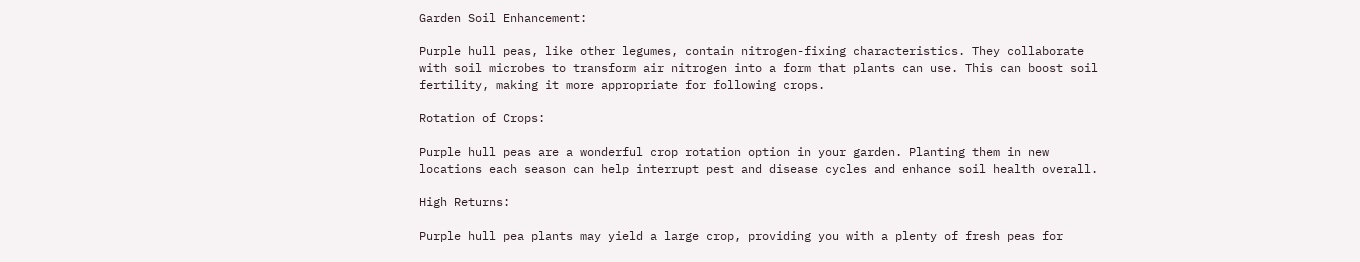Garden Soil Enhancement:

Purple hull peas, like other legumes, contain nitrogen-fixing characteristics. They collaborate with soil microbes to transform air nitrogen into a form that plants can use. This can boost soil fertility, making it more appropriate for following crops.

Rotation of Crops:

Purple hull peas are a wonderful crop rotation option in your garden. Planting them in new locations each season can help interrupt pest and disease cycles and enhance soil health overall.

High Returns:

Purple hull pea plants may yield a large crop, providing you with a plenty of fresh peas for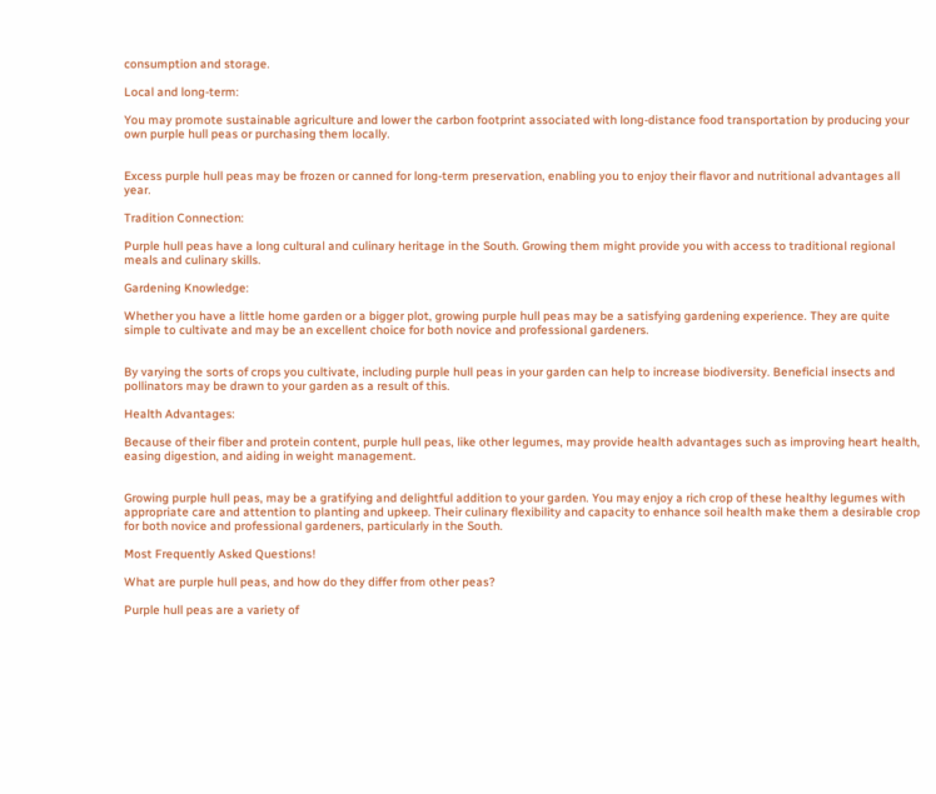consumption and storage.

Local and long-term:

You may promote sustainable agriculture and lower the carbon footprint associated with long-distance food transportation by producing your own purple hull peas or purchasing them locally.


Excess purple hull peas may be frozen or canned for long-term preservation, enabling you to enjoy their flavor and nutritional advantages all year.

Tradition Connection:

Purple hull peas have a long cultural and culinary heritage in the South. Growing them might provide you with access to traditional regional meals and culinary skills.

Gardening Knowledge:

Whether you have a little home garden or a bigger plot, growing purple hull peas may be a satisfying gardening experience. They are quite simple to cultivate and may be an excellent choice for both novice and professional gardeners.


By varying the sorts of crops you cultivate, including purple hull peas in your garden can help to increase biodiversity. Beneficial insects and pollinators may be drawn to your garden as a result of this.

Health Advantages:

Because of their fiber and protein content, purple hull peas, like other legumes, may provide health advantages such as improving heart health, easing digestion, and aiding in weight management.


Growing purple hull peas, may be a gratifying and delightful addition to your garden. You may enjoy a rich crop of these healthy legumes with appropriate care and attention to planting and upkeep. Their culinary flexibility and capacity to enhance soil health make them a desirable crop for both novice and professional gardeners, particularly in the South.

Most Frequently Asked Questions!

What are purple hull peas, and how do they differ from other peas?

Purple hull peas are a variety of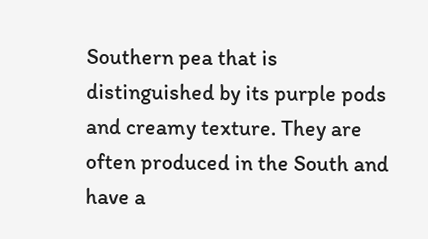Southern pea that is distinguished by its purple pods and creamy texture. They are often produced in the South and have a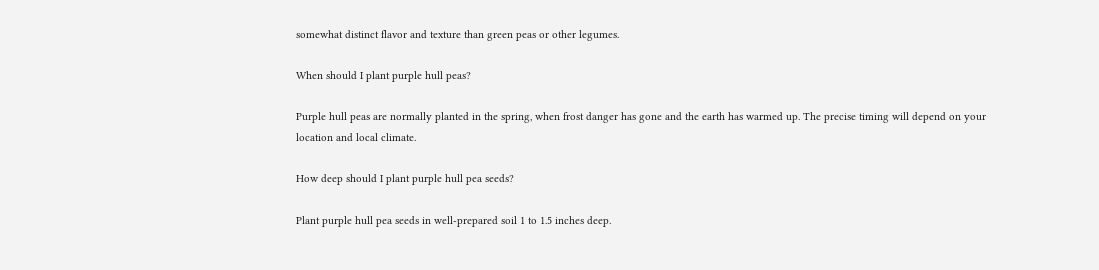somewhat distinct flavor and texture than green peas or other legumes.

When should I plant purple hull peas?

Purple hull peas are normally planted in the spring, when frost danger has gone and the earth has warmed up. The precise timing will depend on your location and local climate.

How deep should I plant purple hull pea seeds?

Plant purple hull pea seeds in well-prepared soil 1 to 1.5 inches deep.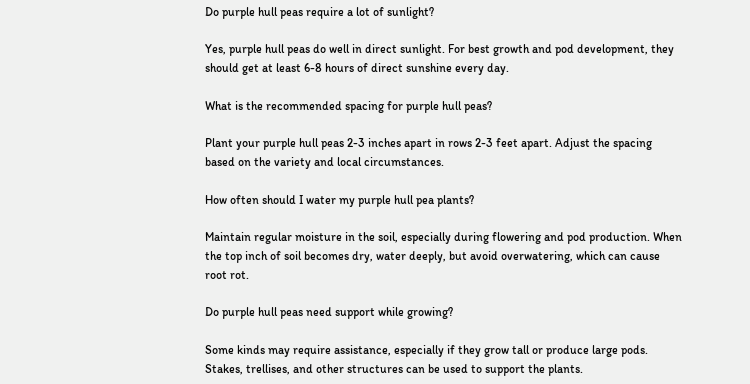Do purple hull peas require a lot of sunlight?

Yes, purple hull peas do well in direct sunlight. For best growth and pod development, they should get at least 6-8 hours of direct sunshine every day.

What is the recommended spacing for purple hull peas?

Plant your purple hull peas 2-3 inches apart in rows 2-3 feet apart. Adjust the spacing based on the variety and local circumstances.

How often should I water my purple hull pea plants?

Maintain regular moisture in the soil, especially during flowering and pod production. When the top inch of soil becomes dry, water deeply, but avoid overwatering, which can cause root rot.

Do purple hull peas need support while growing?

Some kinds may require assistance, especially if they grow tall or produce large pods. Stakes, trellises, and other structures can be used to support the plants.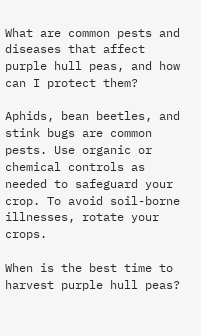What are common pests and diseases that affect purple hull peas, and how can I protect them?

Aphids, bean beetles, and stink bugs are common pests. Use organic or chemical controls as needed to safeguard your crop. To avoid soil-borne illnesses, rotate your crops.

When is the best time to harvest purple hull peas?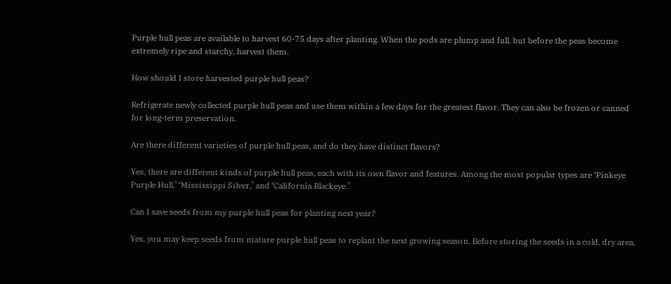Purple hull peas are available to harvest 60-75 days after planting. When the pods are plump and full, but before the peas become extremely ripe and starchy, harvest them.

How should I store harvested purple hull peas?

Refrigerate newly collected purple hull peas and use them within a few days for the greatest flavor. They can also be frozen or canned for long-term preservation.

Are there different varieties of purple hull peas, and do they have distinct flavors?

Yes, there are different kinds of purple hull peas, each with its own flavor and features. Among the most popular types are ‘Pinkeye Purple Hull,’ ‘Mississippi Silver,’ and ‘California Blackeye.’

Can I save seeds from my purple hull peas for planting next year?

Yes, you may keep seeds from mature purple hull peas to replant the next growing season. Before storing the seeds in a cold, dry area,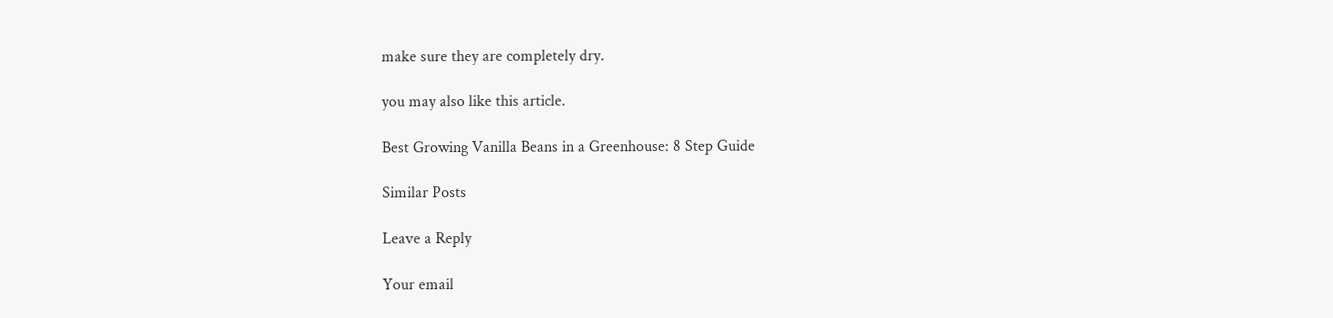make sure they are completely dry.

you may also like this article.

Best Growing Vanilla Beans in a Greenhouse: 8 Step Guide

Similar Posts

Leave a Reply

Your email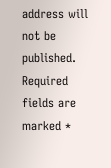address will not be published. Required fields are marked *